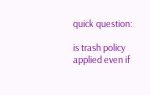quick question:

is trash policy applied even if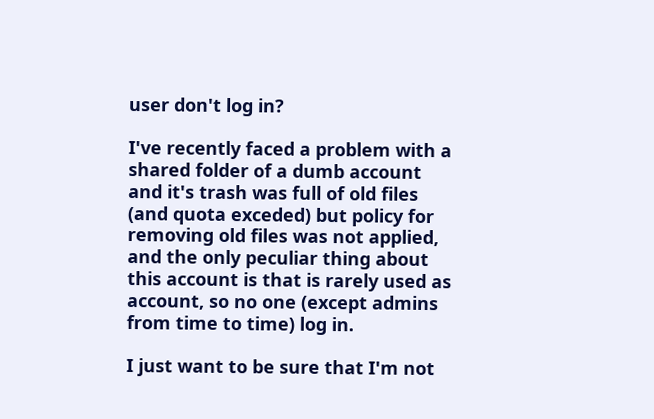user don't log in?

I've recently faced a problem with a shared folder of a dumb account and it's trash was full of old files (and quota exceded) but policy for removing old files was not applied, and the only peculiar thing about this account is that is rarely used as account, so no one (except admins from time to time) log in.

I just want to be sure that I'm not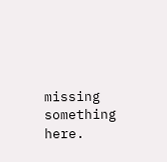missing something here.